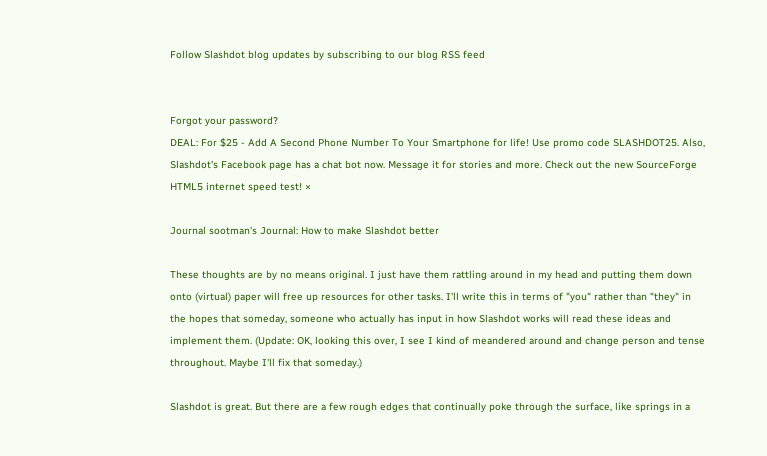Follow Slashdot blog updates by subscribing to our blog RSS feed


Forgot your password?
DEAL: For $25 - Add A Second Phone Number To Your Smartphone for life! Use promo code SLASHDOT25. Also, Slashdot's Facebook page has a chat bot now. Message it for stories and more. Check out the new SourceForge HTML5 internet speed test! ×

Journal sootman's Journal: How to make Slashdot better

These thoughts are by no means original. I just have them rattling around in my head and putting them down onto (virtual) paper will free up resources for other tasks. I'll write this in terms of "you" rather than "they" in the hopes that someday, someone who actually has input in how Slashdot works will read these ideas and implement them. (Update: OK, looking this over, I see I kind of meandered around and change person and tense throughout. Maybe I'll fix that someday.)

Slashdot is great. But there are a few rough edges that continually poke through the surface, like springs in a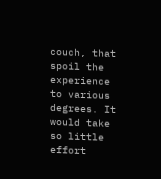couch, that spoil the experience to various degrees. It would take so little effort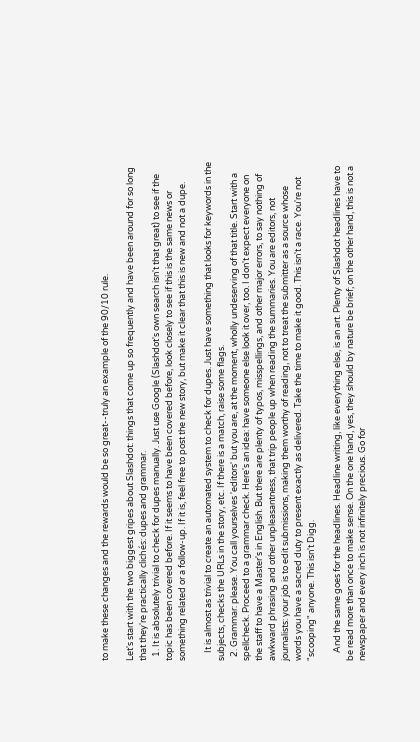to make these changes and the rewards would be so great--truly an example of the 90/10 rule.

Let's start with the two biggest gripes about Slashdot: things that come up so frequently and have been around for so long that they're practically clichés: dupes and grammar.
  1. It is absolutely trivial to check for dupes manually. Just use Google (Slashdot's own search isn't that great) to see if the topic has been covered before. If it seems to have been covered before, look closely to see if this is the same news or something related or a follow-up. If it is, feel free to post the new story, but make it clear that this is new and not a dupe.

    It is almost as trivial to create an automated system to check for dupes. Just have something that looks for keywords in the subjects, checks the URLs in the story, etc. If there is a match, raise some flags.
  2. Grammar: please. You call yourselves 'editors' but you are, at the moment, wholly undeserving of that title. Start with a spellcheck. Proceed to a grammar check. Here's an idea: have someone else look it over, too. I don't expect everyone on the staff to have a Master's in English. But there are plenty of typos, misspellings, and other major errors, to say nothing of awkward phrasing and other unpleasantness, that trip people up when reading the summaries. You are editors, not journalists: your job is to edit submissions, making them worthy of reading, not to treat the submitter as a source whose words you have a sacred duty to present exactly as delivered. Take the time to make it good. This isn't a race. You're not "scooping" anyone. This isn't Digg.

    And the same goes for the headlines. Headline writing, like everything else, is an art. Plenty of Slashdot headlines have to be read more than once to make sense. On the one hand, yes, they should by nature be brief; on the other hand, this is not a newspaper and every inch is not infinitely precious. Go for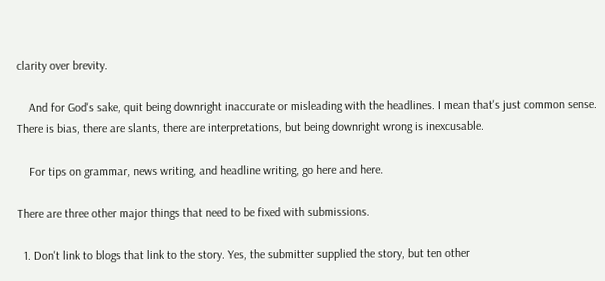clarity over brevity.

    And for God's sake, quit being downright inaccurate or misleading with the headlines. I mean that's just common sense. There is bias, there are slants, there are interpretations, but being downright wrong is inexcusable.

    For tips on grammar, news writing, and headline writing, go here and here.

There are three other major things that need to be fixed with submissions.

  1. Don't link to blogs that link to the story. Yes, the submitter supplied the story, but ten other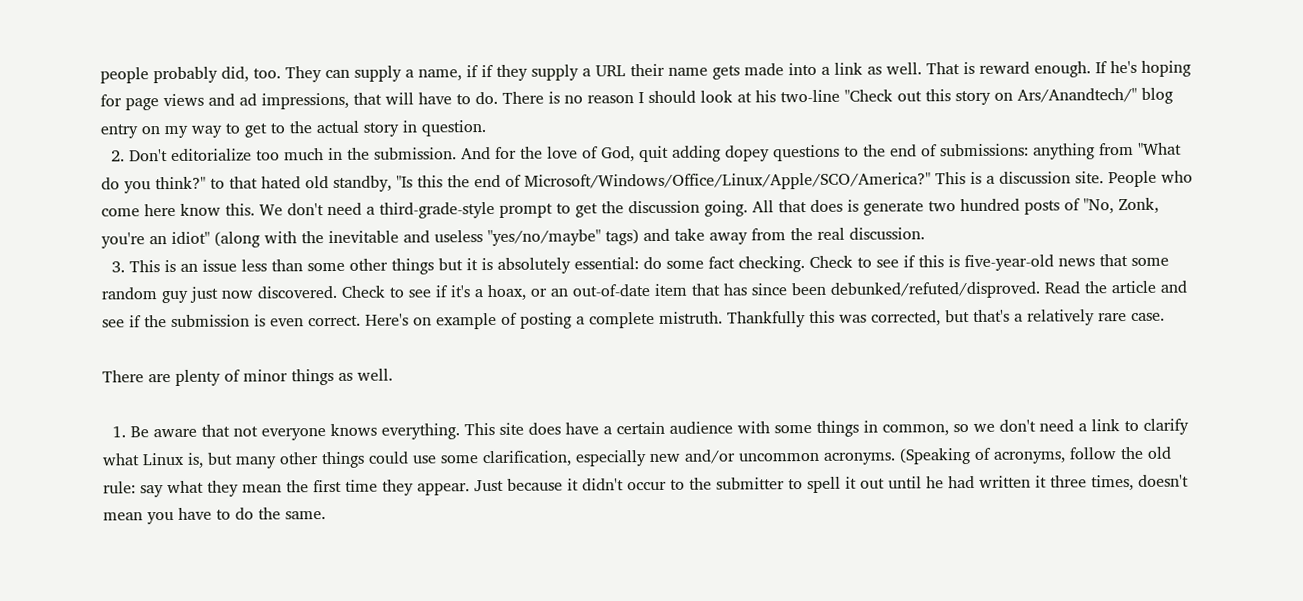people probably did, too. They can supply a name, if if they supply a URL their name gets made into a link as well. That is reward enough. If he's hoping for page views and ad impressions, that will have to do. There is no reason I should look at his two-line "Check out this story on Ars/Anandtech/" blog entry on my way to get to the actual story in question.
  2. Don't editorialize too much in the submission. And for the love of God, quit adding dopey questions to the end of submissions: anything from "What do you think?" to that hated old standby, "Is this the end of Microsoft/Windows/Office/Linux/Apple/SCO/America?" This is a discussion site. People who come here know this. We don't need a third-grade-style prompt to get the discussion going. All that does is generate two hundred posts of "No, Zonk, you're an idiot" (along with the inevitable and useless "yes/no/maybe" tags) and take away from the real discussion.
  3. This is an issue less than some other things but it is absolutely essential: do some fact checking. Check to see if this is five-year-old news that some random guy just now discovered. Check to see if it's a hoax, or an out-of-date item that has since been debunked/refuted/disproved. Read the article and see if the submission is even correct. Here's on example of posting a complete mistruth. Thankfully this was corrected, but that's a relatively rare case.

There are plenty of minor things as well.

  1. Be aware that not everyone knows everything. This site does have a certain audience with some things in common, so we don't need a link to clarify what Linux is, but many other things could use some clarification, especially new and/or uncommon acronyms. (Speaking of acronyms, follow the old rule: say what they mean the first time they appear. Just because it didn't occur to the submitter to spell it out until he had written it three times, doesn't mean you have to do the same.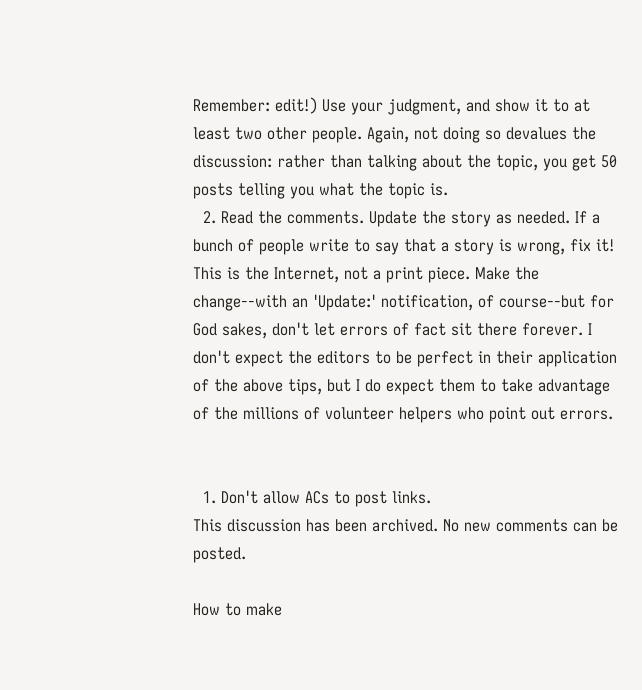Remember: edit!) Use your judgment, and show it to at least two other people. Again, not doing so devalues the discussion: rather than talking about the topic, you get 50 posts telling you what the topic is.
  2. Read the comments. Update the story as needed. If a bunch of people write to say that a story is wrong, fix it! This is the Internet, not a print piece. Make the change--with an 'Update:' notification, of course--but for God sakes, don't let errors of fact sit there forever. I don't expect the editors to be perfect in their application of the above tips, but I do expect them to take advantage of the millions of volunteer helpers who point out errors.


  1. Don't allow ACs to post links.
This discussion has been archived. No new comments can be posted.

How to make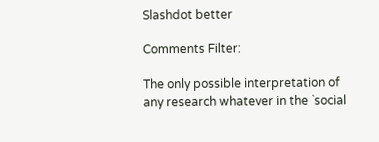Slashdot better

Comments Filter:

The only possible interpretation of any research whatever in the `social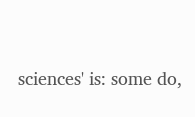sciences' is: some do,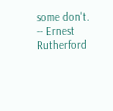some don't. -- Ernest Rutherford